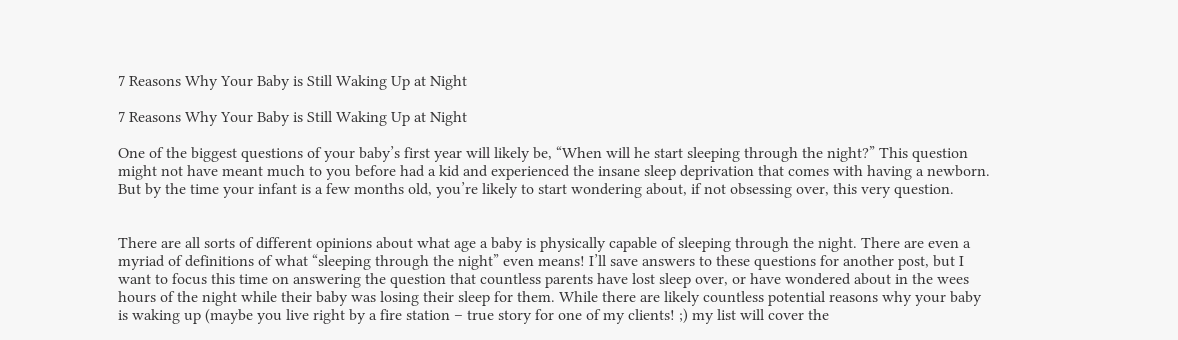7 Reasons Why Your Baby is Still Waking Up at Night

7 Reasons Why Your Baby is Still Waking Up at Night

One of the biggest questions of your baby’s first year will likely be, “When will he start sleeping through the night?” This question might not have meant much to you before had a kid and experienced the insane sleep deprivation that comes with having a newborn. But by the time your infant is a few months old, you’re likely to start wondering about, if not obsessing over, this very question.


There are all sorts of different opinions about what age a baby is physically capable of sleeping through the night. There are even a myriad of definitions of what “sleeping through the night” even means! I’ll save answers to these questions for another post, but I want to focus this time on answering the question that countless parents have lost sleep over, or have wondered about in the wees hours of the night while their baby was losing their sleep for them. While there are likely countless potential reasons why your baby is waking up (maybe you live right by a fire station – true story for one of my clients! ;) my list will cover the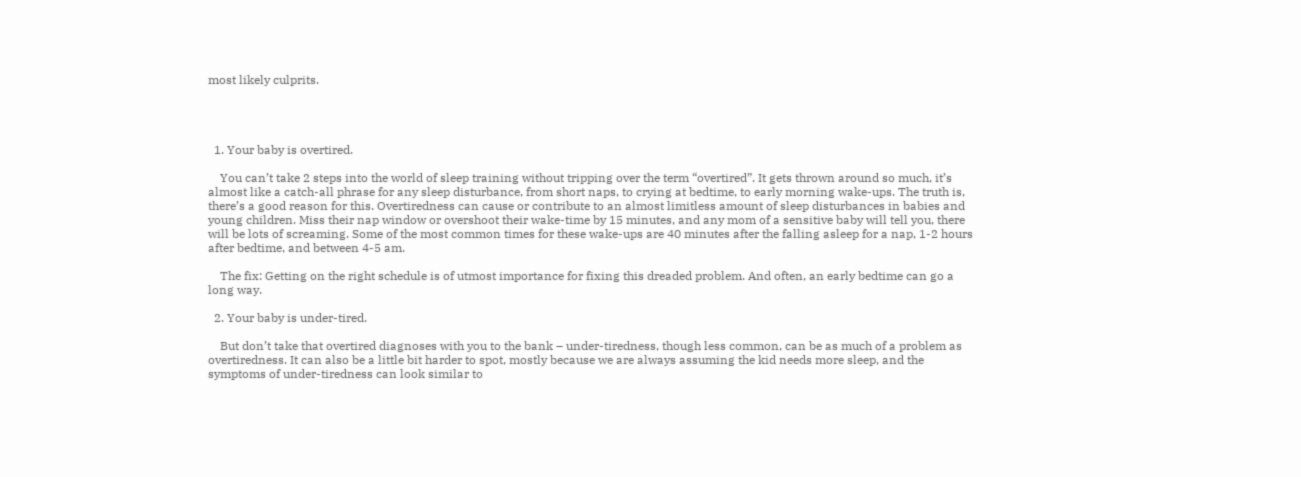most likely culprits.




  1. Your baby is overtired.

    You can’t take 2 steps into the world of sleep training without tripping over the term “overtired”. It gets thrown around so much, it’s almost like a catch-all phrase for any sleep disturbance, from short naps, to crying at bedtime, to early morning wake-ups. The truth is, there’s a good reason for this. Overtiredness can cause or contribute to an almost limitless amount of sleep disturbances in babies and young children. Miss their nap window or overshoot their wake-time by 15 minutes, and any mom of a sensitive baby will tell you, there will be lots of screaming. Some of the most common times for these wake-ups are 40 minutes after the falling asleep for a nap, 1-2 hours after bedtime, and between 4-5 am.

    The fix: Getting on the right schedule is of utmost importance for fixing this dreaded problem. And often, an early bedtime can go a long way.

  2. Your baby is under-tired.

    But don’t take that overtired diagnoses with you to the bank – under-tiredness, though less common, can be as much of a problem as overtiredness. It can also be a little bit harder to spot, mostly because we are always assuming the kid needs more sleep, and the symptoms of under-tiredness can look similar to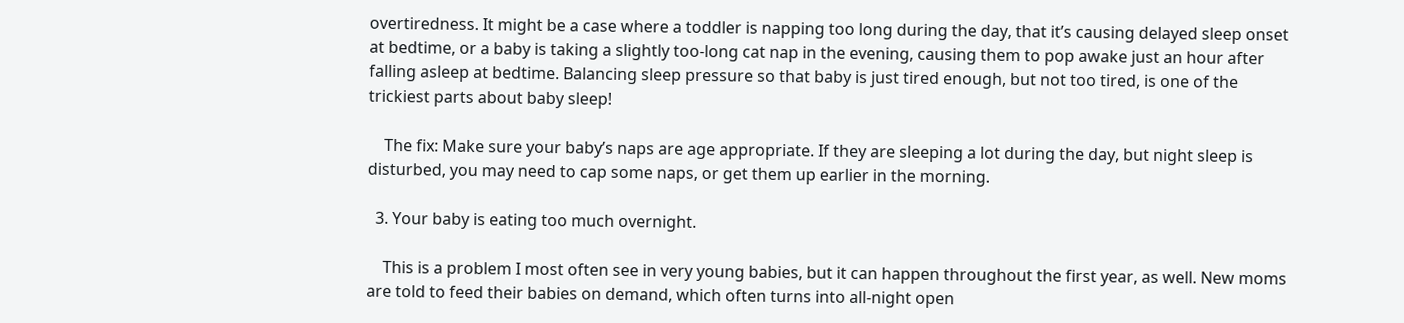overtiredness. It might be a case where a toddler is napping too long during the day, that it’s causing delayed sleep onset at bedtime, or a baby is taking a slightly too-long cat nap in the evening, causing them to pop awake just an hour after falling asleep at bedtime. Balancing sleep pressure so that baby is just tired enough, but not too tired, is one of the trickiest parts about baby sleep!

    The fix: Make sure your baby’s naps are age appropriate. If they are sleeping a lot during the day, but night sleep is disturbed, you may need to cap some naps, or get them up earlier in the morning.

  3. Your baby is eating too much overnight.

    This is a problem I most often see in very young babies, but it can happen throughout the first year, as well. New moms are told to feed their babies on demand, which often turns into all-night open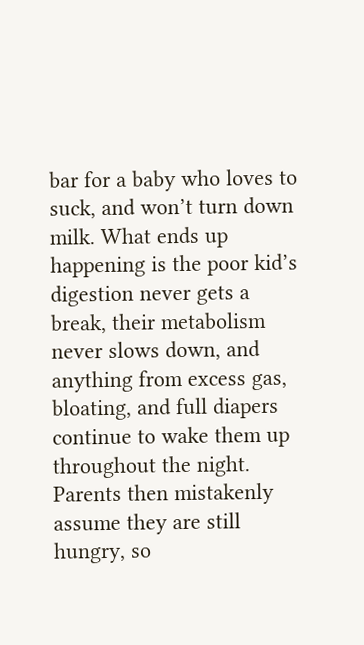bar for a baby who loves to suck, and won’t turn down milk. What ends up happening is the poor kid’s digestion never gets a break, their metabolism never slows down, and anything from excess gas, bloating, and full diapers continue to wake them up throughout the night. Parents then mistakenly assume they are still hungry, so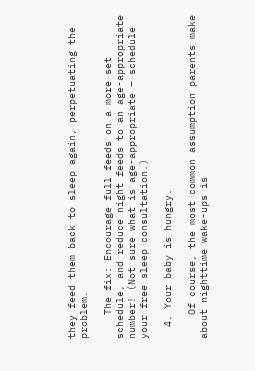they feed them back to sleep again, perpetuating the problem.

    The fix: Encourage full feeds on a more set schedule, and reduce night feeds to an age-appropriate number! (Not sure what is age-appropriate – schedule your free sleep consultation.)

  4. Your baby is hungry.

    Of course, the most common assumption parents make about nighttime wake-ups is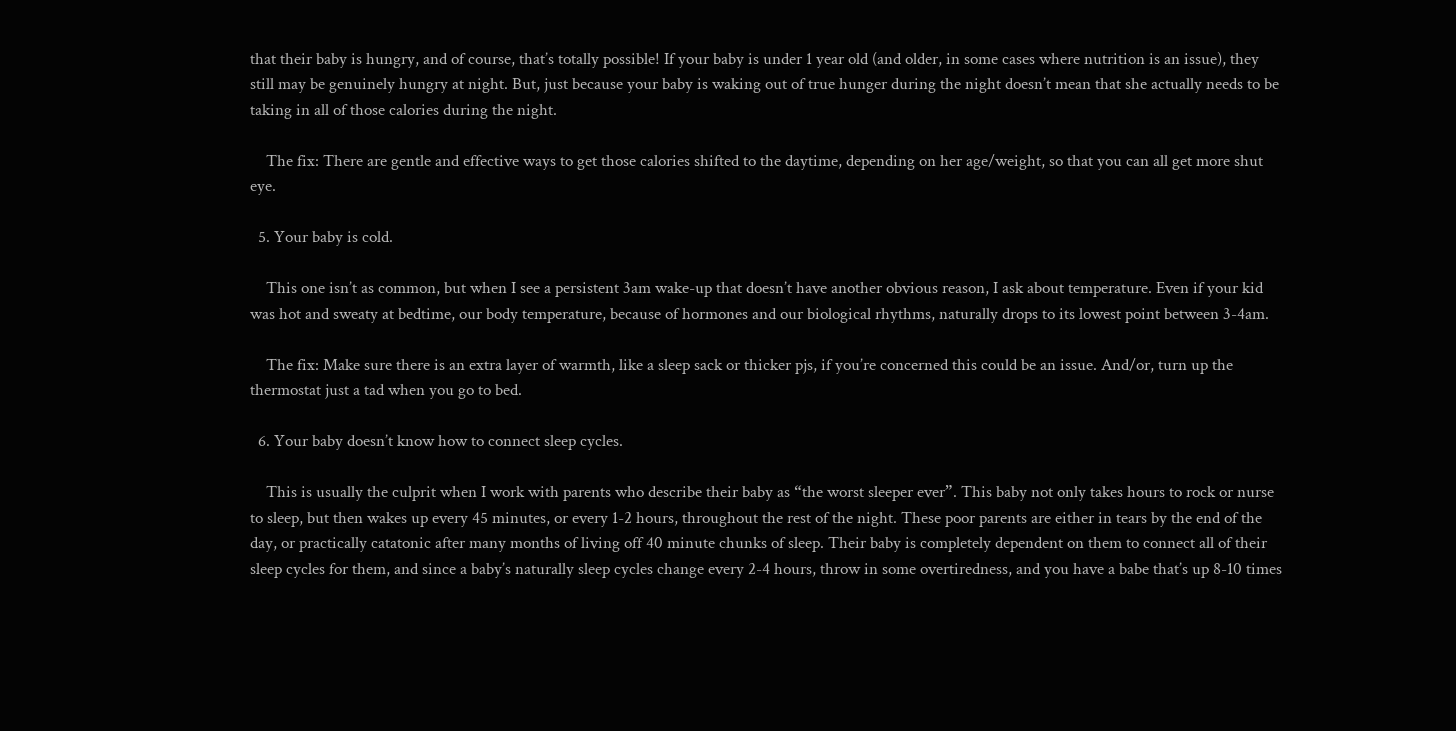that their baby is hungry, and of course, that’s totally possible! If your baby is under 1 year old (and older, in some cases where nutrition is an issue), they still may be genuinely hungry at night. But, just because your baby is waking out of true hunger during the night doesn’t mean that she actually needs to be taking in all of those calories during the night.

    The fix: There are gentle and effective ways to get those calories shifted to the daytime, depending on her age/weight, so that you can all get more shut eye.

  5. Your baby is cold.

    This one isn’t as common, but when I see a persistent 3am wake-up that doesn’t have another obvious reason, I ask about temperature. Even if your kid was hot and sweaty at bedtime, our body temperature, because of hormones and our biological rhythms, naturally drops to its lowest point between 3-4am.

    The fix: Make sure there is an extra layer of warmth, like a sleep sack or thicker pjs, if you’re concerned this could be an issue. And/or, turn up the thermostat just a tad when you go to bed.

  6. Your baby doesn’t know how to connect sleep cycles.

    This is usually the culprit when I work with parents who describe their baby as “the worst sleeper ever”. This baby not only takes hours to rock or nurse to sleep, but then wakes up every 45 minutes, or every 1-2 hours, throughout the rest of the night. These poor parents are either in tears by the end of the day, or practically catatonic after many months of living off 40 minute chunks of sleep. Their baby is completely dependent on them to connect all of their sleep cycles for them, and since a baby’s naturally sleep cycles change every 2-4 hours, throw in some overtiredness, and you have a babe that’s up 8-10 times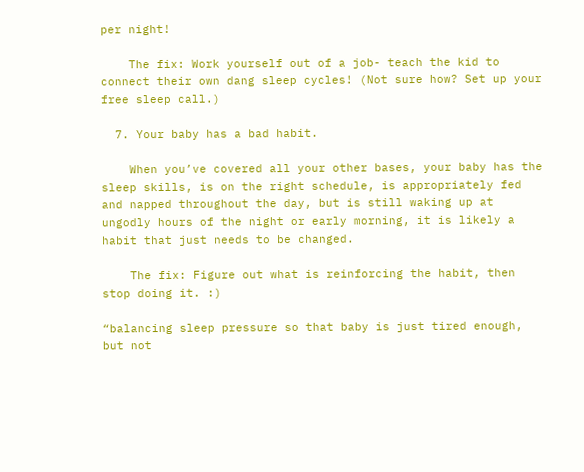per night!

    The fix: Work yourself out of a job- teach the kid to connect their own dang sleep cycles! (Not sure how? Set up your free sleep call.)

  7. Your baby has a bad habit.

    When you’ve covered all your other bases, your baby has the sleep skills, is on the right schedule, is appropriately fed and napped throughout the day, but is still waking up at ungodly hours of the night or early morning, it is likely a habit that just needs to be changed.

    The fix: Figure out what is reinforcing the habit, then stop doing it. :)

“balancing sleep pressure so that baby is just tired enough, but not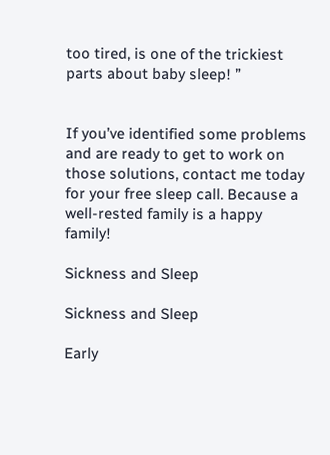too tired, is one of the trickiest parts about baby sleep! ”


If you’ve identified some problems and are ready to get to work on those solutions, contact me today for your free sleep call. Because a well-rested family is a happy family!

Sickness and Sleep

Sickness and Sleep

Early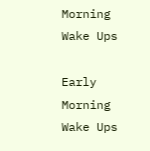Morning Wake Ups

Early Morning Wake Ups